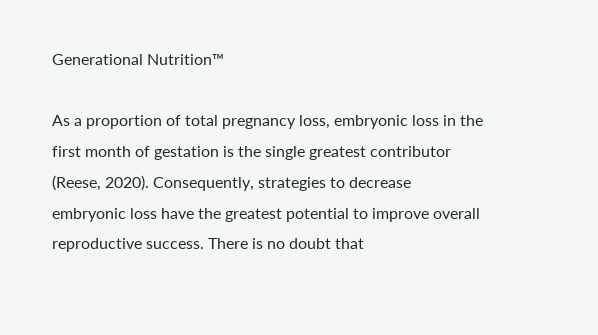Generational Nutrition™

As a proportion of total pregnancy loss, embryonic loss in the first month of gestation is the single greatest contributor (Reese, 2020). Consequently, strategies to decrease embryonic loss have the greatest potential to improve overall reproductive success. There is no doubt that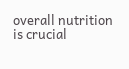overall nutrition is crucial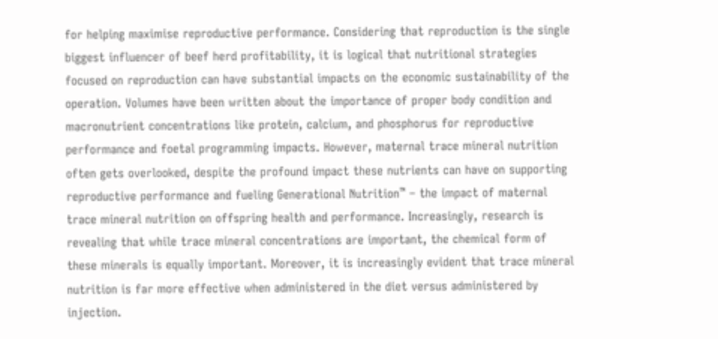for helping maximise reproductive performance. Considering that reproduction is the single biggest influencer of beef herd profitability, it is logical that nutritional strategies focused on reproduction can have substantial impacts on the economic sustainability of the operation. Volumes have been written about the importance of proper body condition and macronutrient concentrations like protein, calcium, and phosphorus for reproductive performance and foetal programming impacts. However, maternal trace mineral nutrition often gets overlooked, despite the profound impact these nutrients can have on supporting reproductive performance and fueling Generational Nutrition™ – the impact of maternal trace mineral nutrition on offspring health and performance. Increasingly, research is revealing that while trace mineral concentrations are important, the chemical form of these minerals is equally important. Moreover, it is increasingly evident that trace mineral nutrition is far more effective when administered in the diet versus administered by injection.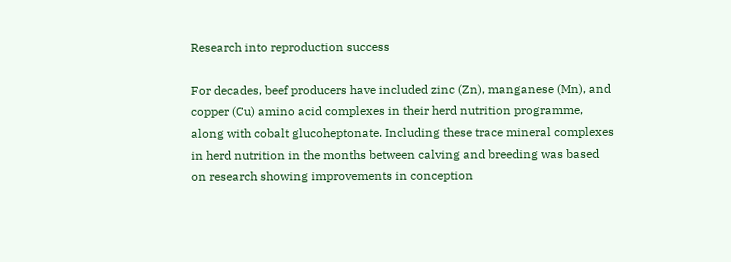Research into reproduction success

For decades, beef producers have included zinc (Zn), manganese (Mn), and copper (Cu) amino acid complexes in their herd nutrition programme, along with cobalt glucoheptonate. Including these trace mineral complexes in herd nutrition in the months between calving and breeding was based on research showing improvements in conception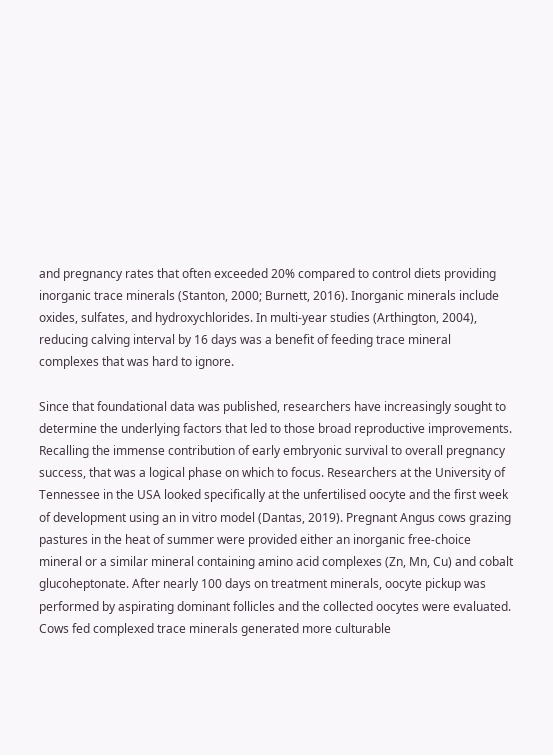and pregnancy rates that often exceeded 20% compared to control diets providing inorganic trace minerals (Stanton, 2000; Burnett, 2016). Inorganic minerals include oxides, sulfates, and hydroxychlorides. In multi-year studies (Arthington, 2004), reducing calving interval by 16 days was a benefit of feeding trace mineral complexes that was hard to ignore.

Since that foundational data was published, researchers have increasingly sought to determine the underlying factors that led to those broad reproductive improvements. Recalling the immense contribution of early embryonic survival to overall pregnancy success, that was a logical phase on which to focus. Researchers at the University of Tennessee in the USA looked specifically at the unfertilised oocyte and the first week of development using an in vitro model (Dantas, 2019). Pregnant Angus cows grazing pastures in the heat of summer were provided either an inorganic free-choice mineral or a similar mineral containing amino acid complexes (Zn, Mn, Cu) and cobalt glucoheptonate. After nearly 100 days on treatment minerals, oocyte pickup was performed by aspirating dominant follicles and the collected oocytes were evaluated. Cows fed complexed trace minerals generated more culturable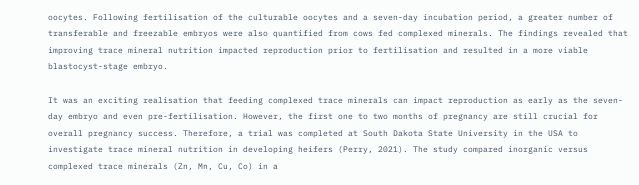oocytes. Following fertilisation of the culturable oocytes and a seven-day incubation period, a greater number of transferable and freezable embryos were also quantified from cows fed complexed minerals. The findings revealed that improving trace mineral nutrition impacted reproduction prior to fertilisation and resulted in a more viable blastocyst-stage embryo.

It was an exciting realisation that feeding complexed trace minerals can impact reproduction as early as the seven-day embryo and even pre-fertilisation. However, the first one to two months of pregnancy are still crucial for overall pregnancy success. Therefore, a trial was completed at South Dakota State University in the USA to investigate trace mineral nutrition in developing heifers (Perry, 2021). The study compared inorganic versus complexed trace minerals (Zn, Mn, Cu, Co) in a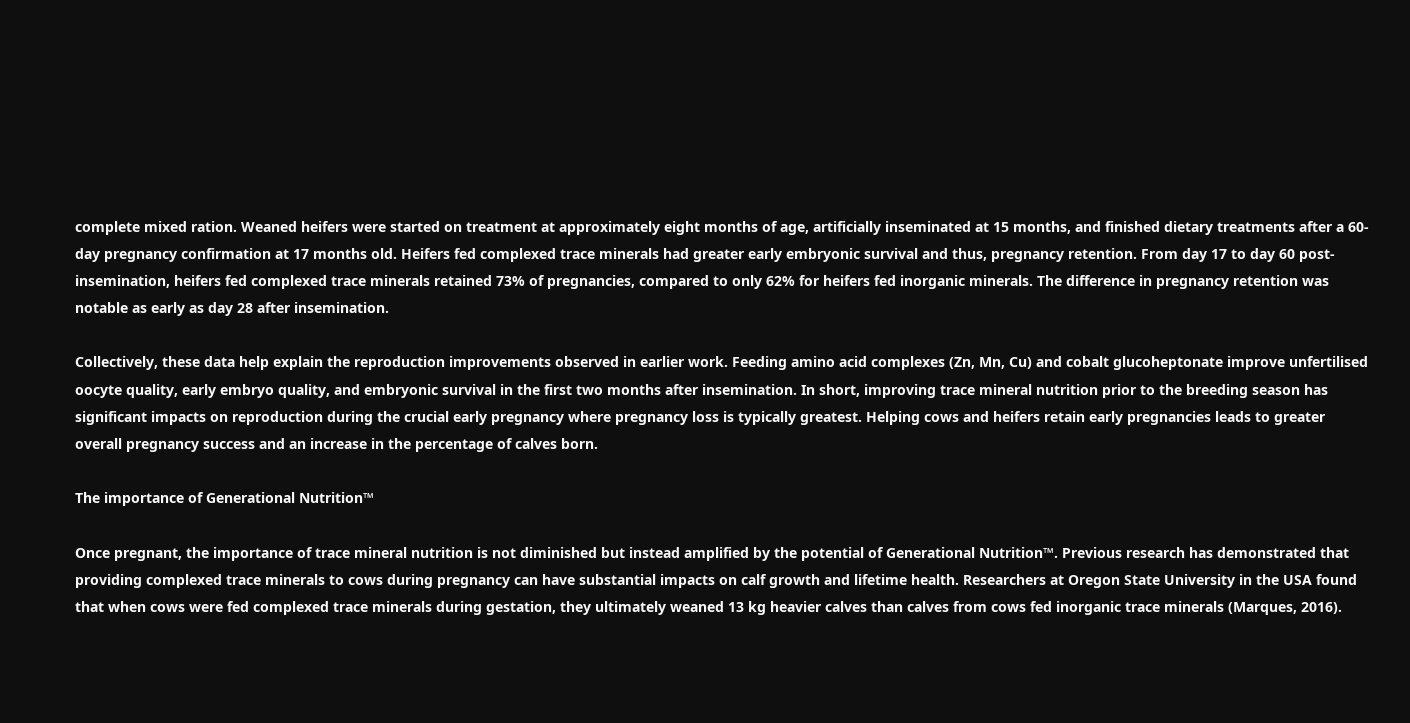complete mixed ration. Weaned heifers were started on treatment at approximately eight months of age, artificially inseminated at 15 months, and finished dietary treatments after a 60- day pregnancy confirmation at 17 months old. Heifers fed complexed trace minerals had greater early embryonic survival and thus, pregnancy retention. From day 17 to day 60 post-insemination, heifers fed complexed trace minerals retained 73% of pregnancies, compared to only 62% for heifers fed inorganic minerals. The difference in pregnancy retention was notable as early as day 28 after insemination.

Collectively, these data help explain the reproduction improvements observed in earlier work. Feeding amino acid complexes (Zn, Mn, Cu) and cobalt glucoheptonate improve unfertilised oocyte quality, early embryo quality, and embryonic survival in the first two months after insemination. In short, improving trace mineral nutrition prior to the breeding season has significant impacts on reproduction during the crucial early pregnancy where pregnancy loss is typically greatest. Helping cows and heifers retain early pregnancies leads to greater overall pregnancy success and an increase in the percentage of calves born.

The importance of Generational Nutrition™

Once pregnant, the importance of trace mineral nutrition is not diminished but instead amplified by the potential of Generational Nutrition™. Previous research has demonstrated that providing complexed trace minerals to cows during pregnancy can have substantial impacts on calf growth and lifetime health. Researchers at Oregon State University in the USA found that when cows were fed complexed trace minerals during gestation, they ultimately weaned 13 kg heavier calves than calves from cows fed inorganic trace minerals (Marques, 2016).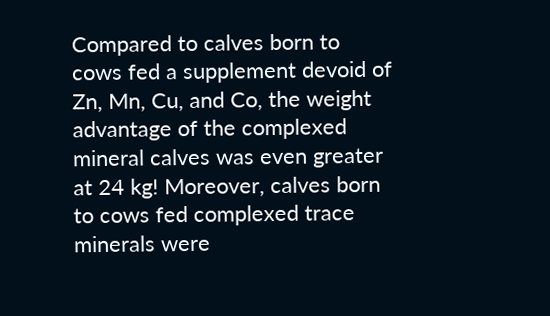Compared to calves born to cows fed a supplement devoid of Zn, Mn, Cu, and Co, the weight advantage of the complexed mineral calves was even greater at 24 kg! Moreover, calves born to cows fed complexed trace minerals were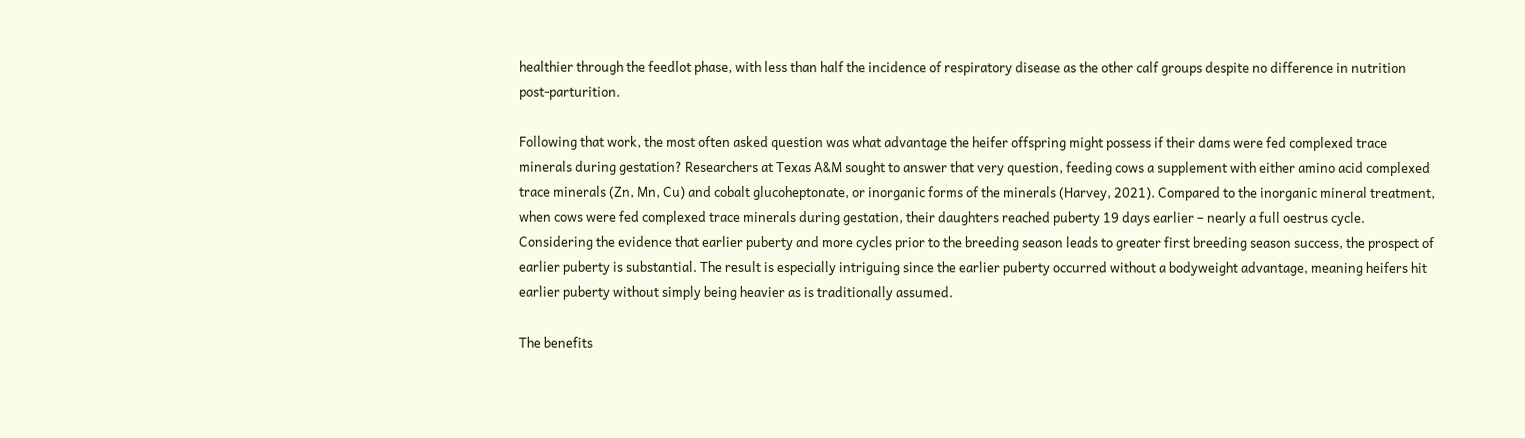healthier through the feedlot phase, with less than half the incidence of respiratory disease as the other calf groups despite no difference in nutrition post-parturition.

Following that work, the most often asked question was what advantage the heifer offspring might possess if their dams were fed complexed trace minerals during gestation? Researchers at Texas A&M sought to answer that very question, feeding cows a supplement with either amino acid complexed trace minerals (Zn, Mn, Cu) and cobalt glucoheptonate, or inorganic forms of the minerals (Harvey, 2021). Compared to the inorganic mineral treatment, when cows were fed complexed trace minerals during gestation, their daughters reached puberty 19 days earlier – nearly a full oestrus cycle. Considering the evidence that earlier puberty and more cycles prior to the breeding season leads to greater first breeding season success, the prospect of earlier puberty is substantial. The result is especially intriguing since the earlier puberty occurred without a bodyweight advantage, meaning heifers hit earlier puberty without simply being heavier as is traditionally assumed.

The benefits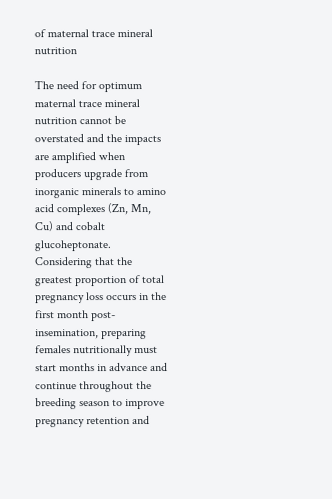of maternal trace mineral nutrition

The need for optimum maternal trace mineral nutrition cannot be overstated and the impacts are amplified when producers upgrade from inorganic minerals to amino acid complexes (Zn, Mn, Cu) and cobalt glucoheptonate. Considering that the greatest proportion of total pregnancy loss occurs in the first month post-insemination, preparing females nutritionally must start months in advance and continue throughout the breeding season to improve pregnancy retention and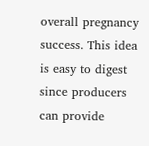overall pregnancy success. This idea is easy to digest since producers can provide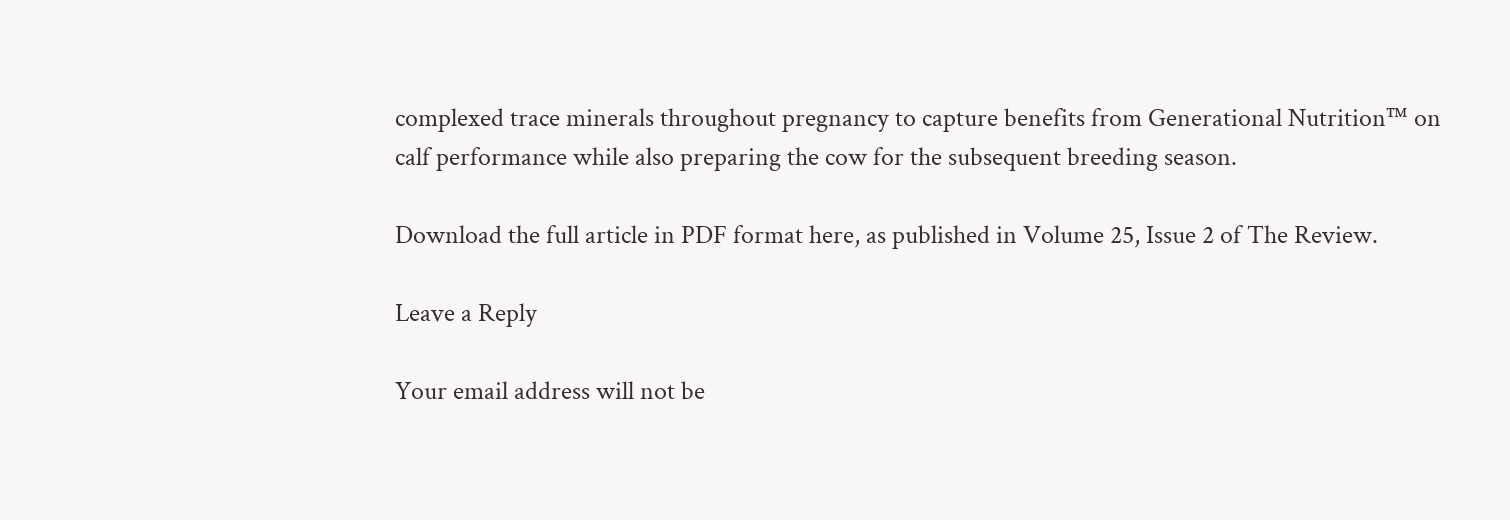complexed trace minerals throughout pregnancy to capture benefits from Generational Nutrition™ on calf performance while also preparing the cow for the subsequent breeding season.

Download the full article in PDF format here, as published in Volume 25, Issue 2 of The Review.

Leave a Reply

Your email address will not be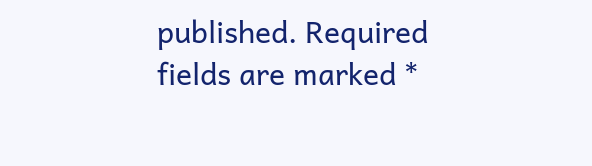published. Required fields are marked *